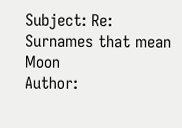Subject: Re: Surnames that mean Moon
Author: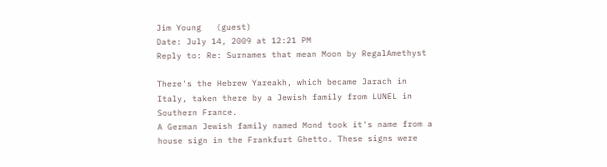Jim Young   (guest)
Date: July 14, 2009 at 12:21 PM
Reply to: Re: Surnames that mean Moon by RegalAmethyst

There's the Hebrew Yareakh, which became Jarach in Italy, taken there by a Jewish family from LUNEL in Southern France.
A German Jewish family named Mond took it's name from a house sign in the Frankfurt Ghetto. These signs were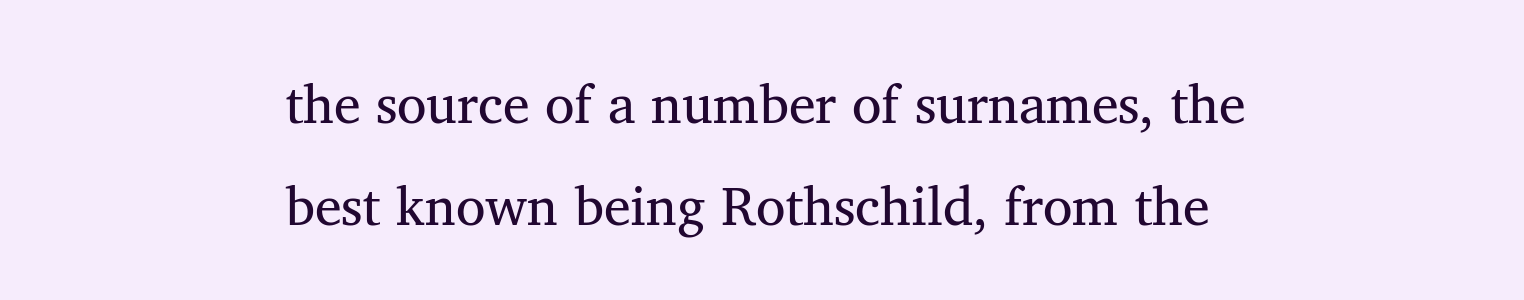the source of a number of surnames, the best known being Rothschild, from the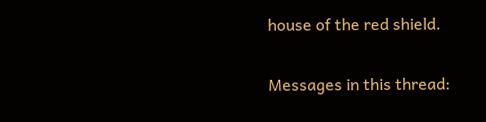house of the red shield.

Messages in this thread: